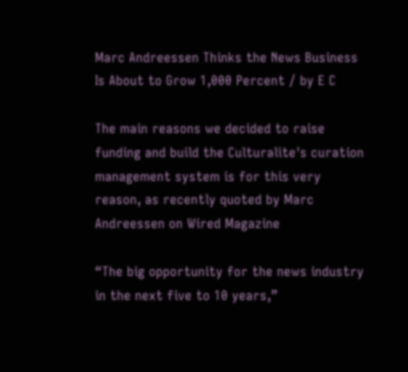Marc Andreessen Thinks the News Business Is About to Grow 1,000 Percent / by E C

The main reasons we decided to raise funding and build the Culturalite's curation management system is for this very reason, as recently quoted by Marc Andreessen on Wired Magazine

“The big opportunity for the news industry in the next five to 10 years,”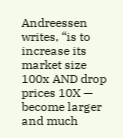Andreessen writes, “is to increase its market size 100x AND drop prices 10X — become larger and much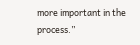more important in the process.”